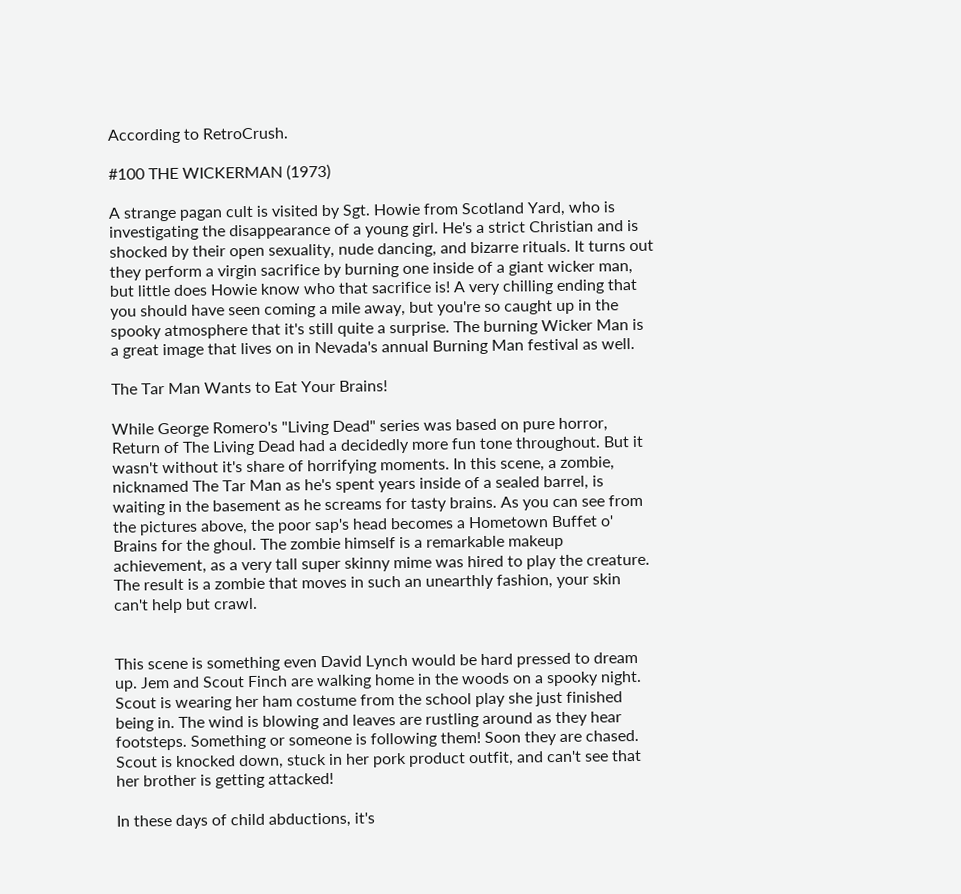According to RetroCrush.

#100 THE WICKERMAN (1973)

A strange pagan cult is visited by Sgt. Howie from Scotland Yard, who is investigating the disappearance of a young girl. He's a strict Christian and is shocked by their open sexuality, nude dancing, and bizarre rituals. It turns out they perform a virgin sacrifice by burning one inside of a giant wicker man, but little does Howie know who that sacrifice is! A very chilling ending that you should have seen coming a mile away, but you're so caught up in the spooky atmosphere that it's still quite a surprise. The burning Wicker Man is a great image that lives on in Nevada's annual Burning Man festival as well.

The Tar Man Wants to Eat Your Brains!

While George Romero's "Living Dead" series was based on pure horror, Return of The Living Dead had a decidedly more fun tone throughout. But it wasn't without it's share of horrifying moments. In this scene, a zombie, nicknamed The Tar Man as he's spent years inside of a sealed barrel, is waiting in the basement as he screams for tasty brains. As you can see from the pictures above, the poor sap's head becomes a Hometown Buffet o' Brains for the ghoul. The zombie himself is a remarkable makeup achievement, as a very tall super skinny mime was hired to play the creature. The result is a zombie that moves in such an unearthly fashion, your skin can't help but crawl.


This scene is something even David Lynch would be hard pressed to dream up. Jem and Scout Finch are walking home in the woods on a spooky night. Scout is wearing her ham costume from the school play she just finished being in. The wind is blowing and leaves are rustling around as they hear footsteps. Something or someone is following them! Soon they are chased. Scout is knocked down, stuck in her pork product outfit, and can't see that her brother is getting attacked!

In these days of child abductions, it's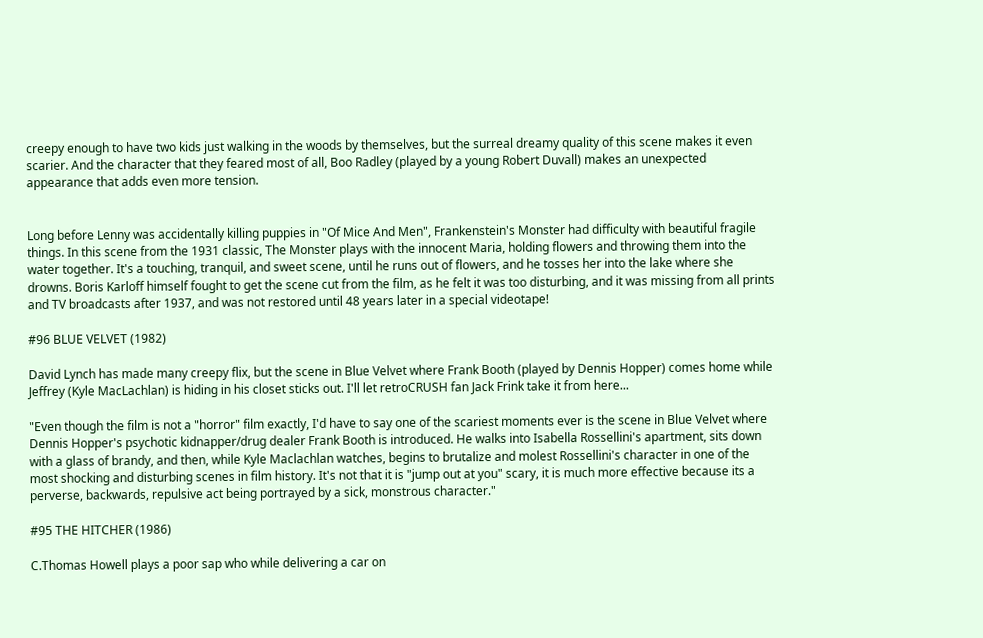creepy enough to have two kids just walking in the woods by themselves, but the surreal dreamy quality of this scene makes it even scarier. And the character that they feared most of all, Boo Radley (played by a young Robert Duvall) makes an unexpected appearance that adds even more tension.


Long before Lenny was accidentally killing puppies in "Of Mice And Men", Frankenstein's Monster had difficulty with beautiful fragile things. In this scene from the 1931 classic, The Monster plays with the innocent Maria, holding flowers and throwing them into the water together. It's a touching, tranquil, and sweet scene, until he runs out of flowers, and he tosses her into the lake where she drowns. Boris Karloff himself fought to get the scene cut from the film, as he felt it was too disturbing, and it was missing from all prints and TV broadcasts after 1937, and was not restored until 48 years later in a special videotape!

#96 BLUE VELVET (1982)

David Lynch has made many creepy flix, but the scene in Blue Velvet where Frank Booth (played by Dennis Hopper) comes home while Jeffrey (Kyle MacLachlan) is hiding in his closet sticks out. I'll let retroCRUSH fan Jack Frink take it from here...

"Even though the film is not a "horror" film exactly, I'd have to say one of the scariest moments ever is the scene in Blue Velvet where Dennis Hopper's psychotic kidnapper/drug dealer Frank Booth is introduced. He walks into Isabella Rossellini's apartment, sits down with a glass of brandy, and then, while Kyle Maclachlan watches, begins to brutalize and molest Rossellini's character in one of the most shocking and disturbing scenes in film history. It's not that it is "jump out at you" scary, it is much more effective because its a perverse, backwards, repulsive act being portrayed by a sick, monstrous character."

#95 THE HITCHER (1986)

C.Thomas Howell plays a poor sap who while delivering a car on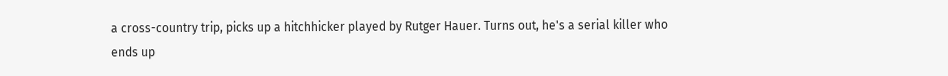a cross-country trip, picks up a hitchhicker played by Rutger Hauer. Turns out, he's a serial killer who ends up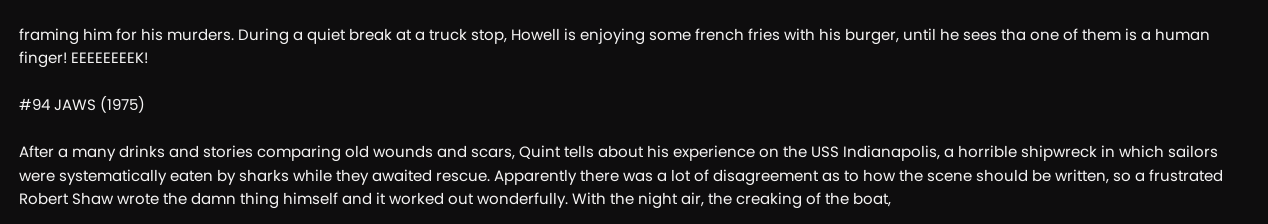framing him for his murders. During a quiet break at a truck stop, Howell is enjoying some french fries with his burger, until he sees tha one of them is a human finger! EEEEEEEEK!

#94 JAWS (1975)

After a many drinks and stories comparing old wounds and scars, Quint tells about his experience on the USS Indianapolis, a horrible shipwreck in which sailors were systematically eaten by sharks while they awaited rescue. Apparently there was a lot of disagreement as to how the scene should be written, so a frustrated Robert Shaw wrote the damn thing himself and it worked out wonderfully. With the night air, the creaking of the boat,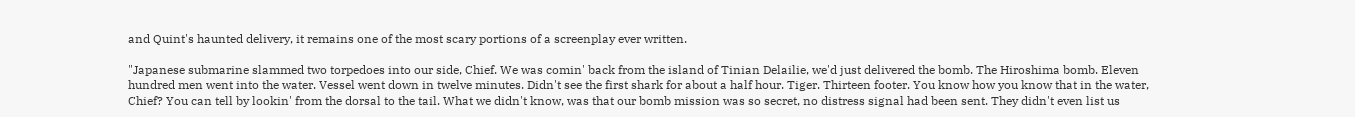and Quint's haunted delivery, it remains one of the most scary portions of a screenplay ever written.

"Japanese submarine slammed two torpedoes into our side, Chief. We was comin' back from the island of Tinian Delailie, we'd just delivered the bomb. The Hiroshima bomb. Eleven hundred men went into the water. Vessel went down in twelve minutes. Didn't see the first shark for about a half hour. Tiger. Thirteen footer. You know how you know that in the water, Chief? You can tell by lookin' from the dorsal to the tail. What we didn't know, was that our bomb mission was so secret, no distress signal had been sent. They didn't even list us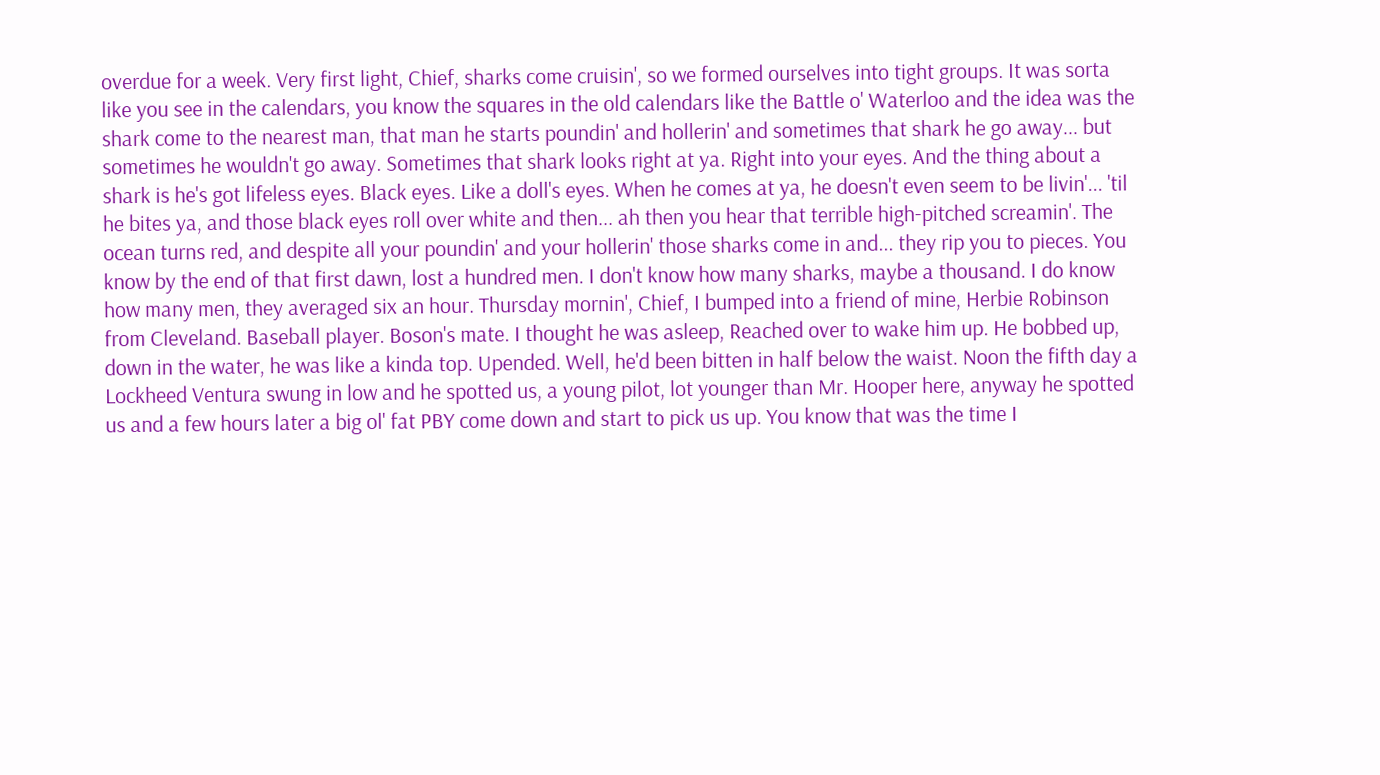overdue for a week. Very first light, Chief, sharks come cruisin', so we formed ourselves into tight groups. It was sorta like you see in the calendars, you know the squares in the old calendars like the Battle o' Waterloo and the idea was the shark come to the nearest man, that man he starts poundin' and hollerin' and sometimes that shark he go away... but sometimes he wouldn't go away. Sometimes that shark looks right at ya. Right into your eyes. And the thing about a shark is he's got lifeless eyes. Black eyes. Like a doll's eyes. When he comes at ya, he doesn't even seem to be livin'... 'til he bites ya, and those black eyes roll over white and then... ah then you hear that terrible high-pitched screamin'. The ocean turns red, and despite all your poundin' and your hollerin' those sharks come in and... they rip you to pieces. You know by the end of that first dawn, lost a hundred men. I don't know how many sharks, maybe a thousand. I do know how many men, they averaged six an hour. Thursday mornin', Chief, I bumped into a friend of mine, Herbie Robinson from Cleveland. Baseball player. Boson's mate. I thought he was asleep, Reached over to wake him up. He bobbed up, down in the water, he was like a kinda top. Upended. Well, he'd been bitten in half below the waist. Noon the fifth day a Lockheed Ventura swung in low and he spotted us, a young pilot, lot younger than Mr. Hooper here, anyway he spotted us and a few hours later a big ol' fat PBY come down and start to pick us up. You know that was the time I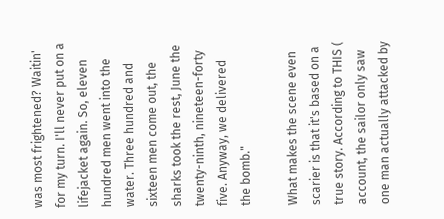was most frightened? Waitin' for my turn. I'll never put on a lifejacket again. So, eleven hundred men went into the water. Three hundred and sixteen men come out, the sharks took the rest, June the twenty-ninth, nineteen-forty five. Anyway, we delivered the bomb."

What makes the scene even scarier is that it's based on a true story. According to THIS ( account, the sailor only saw one man actually attacked by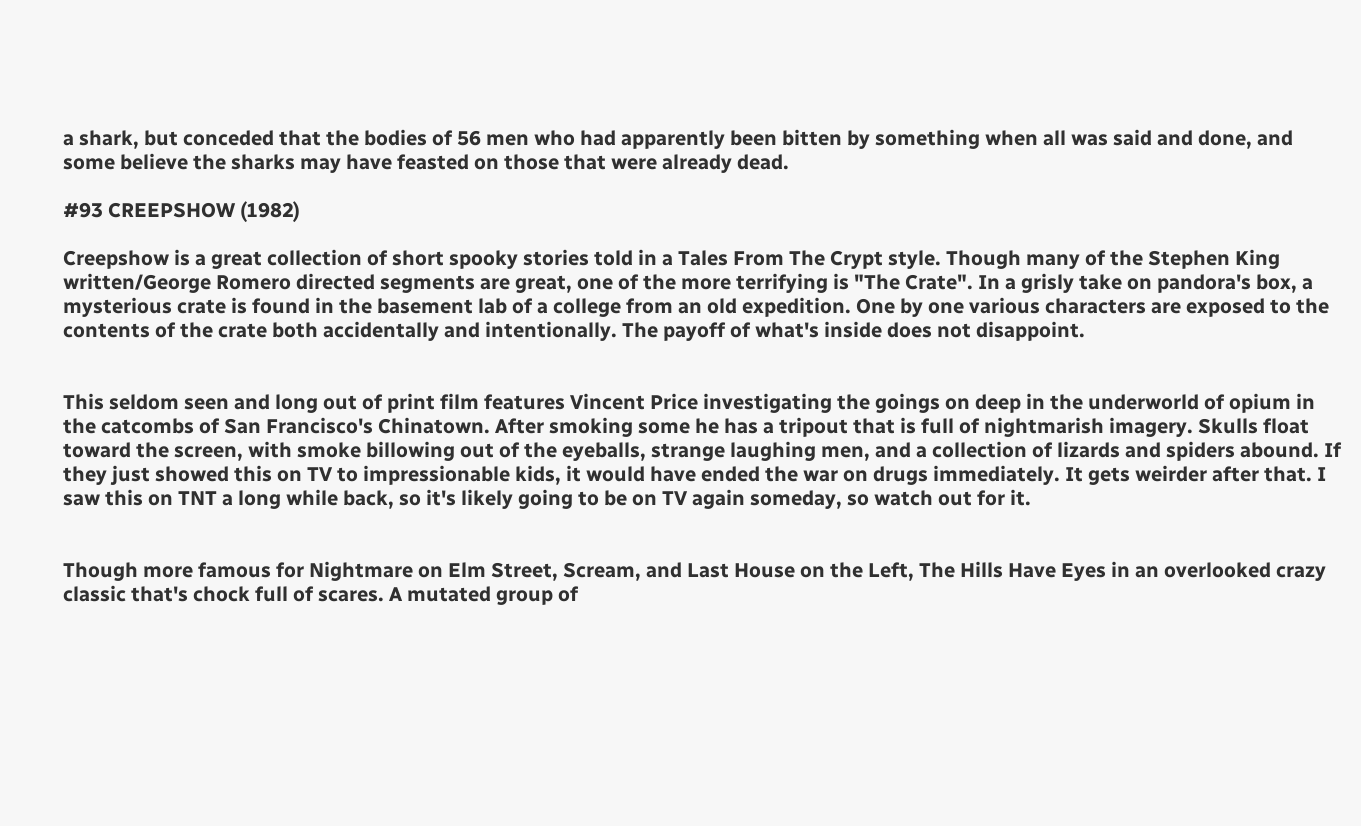a shark, but conceded that the bodies of 56 men who had apparently been bitten by something when all was said and done, and some believe the sharks may have feasted on those that were already dead.

#93 CREEPSHOW (1982)

Creepshow is a great collection of short spooky stories told in a Tales From The Crypt style. Though many of the Stephen King written/George Romero directed segments are great, one of the more terrifying is "The Crate". In a grisly take on pandora's box, a mysterious crate is found in the basement lab of a college from an old expedition. One by one various characters are exposed to the contents of the crate both accidentally and intentionally. The payoff of what's inside does not disappoint.


This seldom seen and long out of print film features Vincent Price investigating the goings on deep in the underworld of opium in the catcombs of San Francisco's Chinatown. After smoking some he has a tripout that is full of nightmarish imagery. Skulls float toward the screen, with smoke billowing out of the eyeballs, strange laughing men, and a collection of lizards and spiders abound. If they just showed this on TV to impressionable kids, it would have ended the war on drugs immediately. It gets weirder after that. I saw this on TNT a long while back, so it's likely going to be on TV again someday, so watch out for it.


Though more famous for Nightmare on Elm Street, Scream, and Last House on the Left, The Hills Have Eyes in an overlooked crazy classic that's chock full of scares. A mutated group of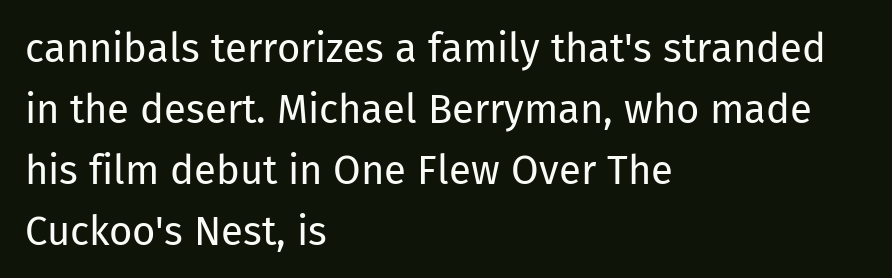cannibals terrorizes a family that's stranded in the desert. Michael Berryman, who made his film debut in One Flew Over The Cuckoo's Nest, is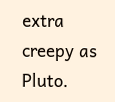extra creepy as Pluto.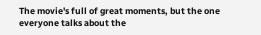The movie's full of great moments, but the one everyone talks about the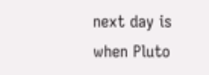next day is when Pluto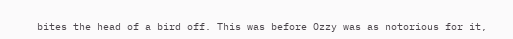bites the head of a bird off. This was before Ozzy was as notorious for it,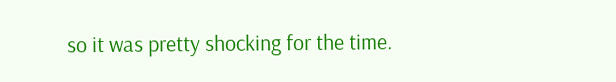so it was pretty shocking for the time.